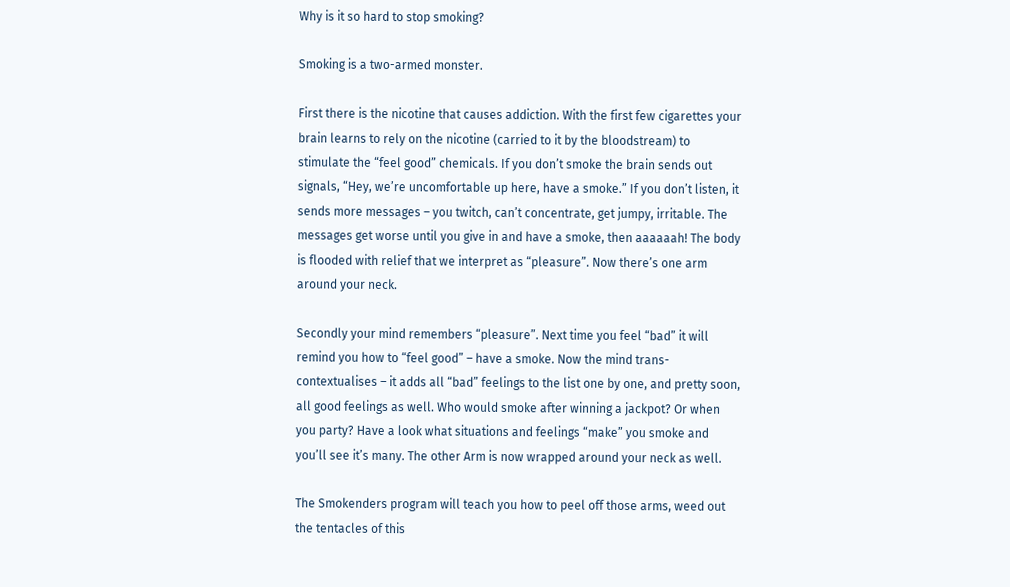Why is it so hard to stop smoking?

Smoking is a two-armed monster.

First there is the nicotine that causes addiction. With the first few cigarettes your brain learns to rely on the nicotine (carried to it by the bloodstream) to stimulate the “feel good” chemicals. If you don’t smoke the brain sends out signals, “Hey, we’re uncomfortable up here, have a smoke.” If you don’t listen, it sends more messages – you twitch, can’t concentrate, get jumpy, irritable. The messages get worse until you give in and have a smoke, then aaaaaah! The body is flooded with relief that we interpret as “pleasure”. Now there’s one arm around your neck.

Secondly your mind remembers “pleasure”. Next time you feel “bad” it will remind you how to “feel good” – have a smoke. Now the mind trans-contextualises – it adds all “bad” feelings to the list one by one, and pretty soon, all good feelings as well. Who would smoke after winning a jackpot? Or when you party? Have a look what situations and feelings “make” you smoke and you’ll see it’s many. The other Arm is now wrapped around your neck as well.

The Smokenders program will teach you how to peel off those arms, weed out the tentacles of this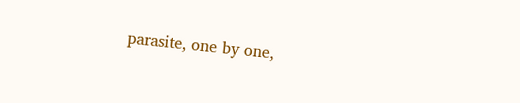parasite, one by one,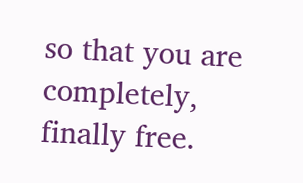so that you are completely, finally free.